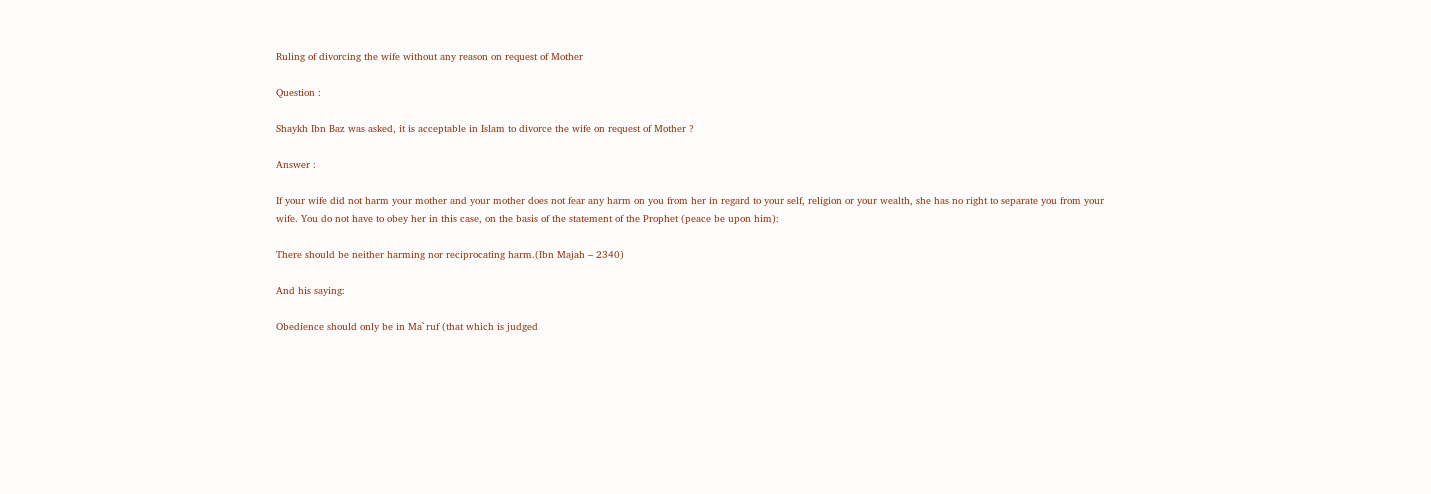Ruling of divorcing the wife without any reason on request of Mother

Question :

Shaykh Ibn Baz was asked, it is acceptable in Islam to divorce the wife on request of Mother ?

Answer :

If your wife did not harm your mother and your mother does not fear any harm on you from her in regard to your self, religion or your wealth, she has no right to separate you from your wife. You do not have to obey her in this case, on the basis of the statement of the Prophet (peace be upon him):

There should be neither harming nor reciprocating harm.(Ibn Majah – 2340)

And his saying:

Obedience should only be in Ma`ruf (that which is judged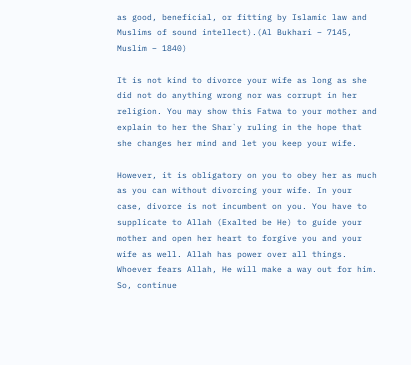as good, beneficial, or fitting by Islamic law and Muslims of sound intellect).(Al Bukhari – 7145, Muslim – 1840)

It is not kind to divorce your wife as long as she did not do anything wrong nor was corrupt in her religion. You may show this Fatwa to your mother and explain to her the Shar`y ruling in the hope that she changes her mind and let you keep your wife.

However, it is obligatory on you to obey her as much as you can without divorcing your wife. In your case, divorce is not incumbent on you. You have to supplicate to Allah (Exalted be He) to guide your mother and open her heart to forgive you and your wife as well. Allah has power over all things. Whoever fears Allah, He will make a way out for him. So, continue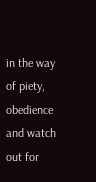in the way of piety, obedience and watch out for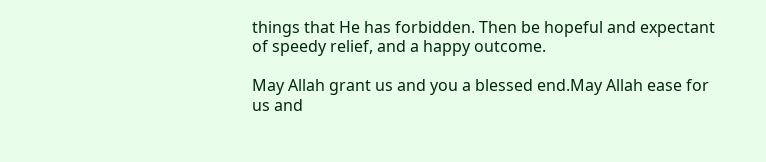things that He has forbidden. Then be hopeful and expectant of speedy relief, and a happy outcome.

May Allah grant us and you a blessed end.May Allah ease for us and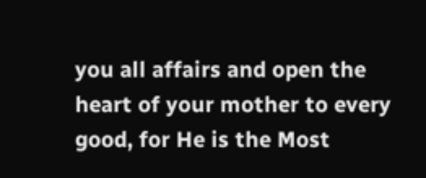you all affairs and open the heart of your mother to every good, for He is the Most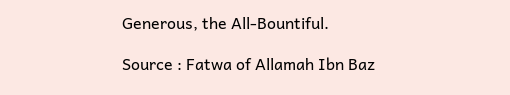Generous, the All-Bountiful.

Source : Fatwa of Allamah Ibn Baz